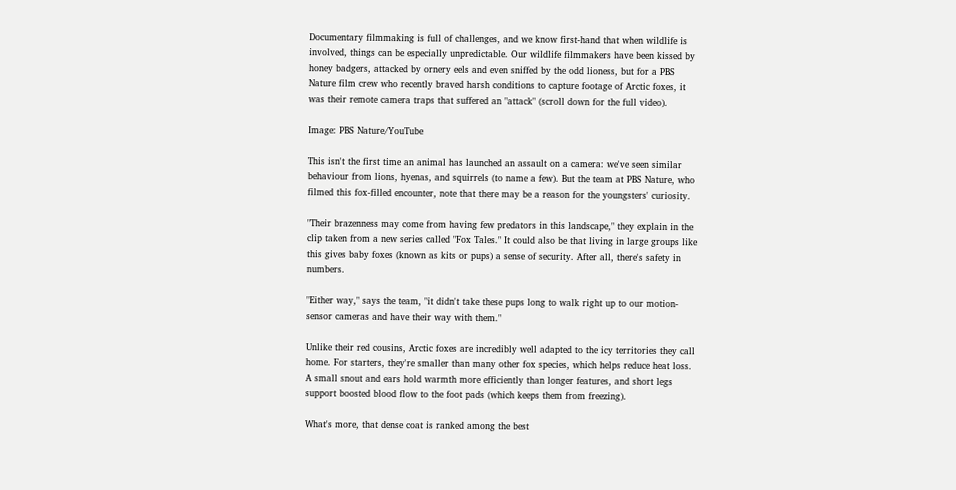Documentary filmmaking is full of challenges, and we know first-hand that when wildlife is involved, things can be especially unpredictable. Our wildlife filmmakers have been kissed by honey badgers, attacked by ornery eels and even sniffed by the odd lioness, but for a PBS Nature film crew who recently braved harsh conditions to capture footage of Arctic foxes, it was their remote camera traps that suffered an "attack" (scroll down for the full video).

Image: PBS Nature/YouTube

This isn't the first time an animal has launched an assault on a camera: we've seen similar behaviour from lions, hyenas, and squirrels (to name a few). But the team at PBS Nature, who filmed this fox-filled encounter, note that there may be a reason for the youngsters' curiosity.

"Their brazenness may come from having few predators in this landscape," they explain in the clip taken from a new series called "Fox Tales." It could also be that living in large groups like this gives baby foxes (known as kits or pups) a sense of security. After all, there's safety in numbers.

"Either way," says the team, "it didn't take these pups long to walk right up to our motion-sensor cameras and have their way with them."

Unlike their red cousins, Arctic foxes are incredibly well adapted to the icy territories they call home. For starters, they're smaller than many other fox species, which helps reduce heat loss. A small snout and ears hold warmth more efficiently than longer features, and short legs support boosted blood flow to the foot pads (which keeps them from freezing).

What's more, that dense coat is ranked among the best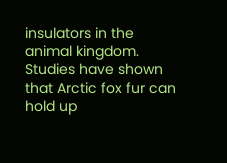insulators in the animal kingdom. Studies have shown that Arctic fox fur can hold up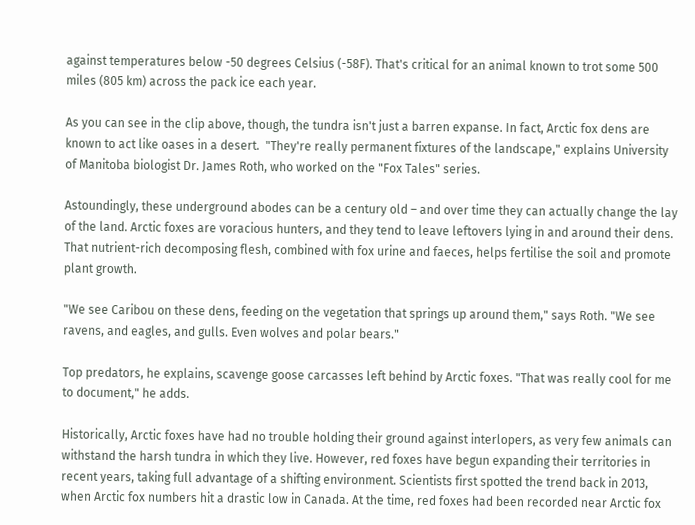against temperatures below -50 degrees Celsius (-58F). That's critical for an animal known to trot some 500 miles (805 km) across the pack ice each year.

As you can see in the clip above, though, the tundra isn't just a barren expanse. In fact, Arctic fox dens are known to act like oases in a desert.  "They're really permanent fixtures of the landscape," explains University of Manitoba biologist Dr. James Roth, who worked on the "Fox Tales" series.

Astoundingly, these underground abodes can be a century old – and over time they can actually change the lay of the land. Arctic foxes are voracious hunters, and they tend to leave leftovers lying in and around their dens. That nutrient-rich decomposing flesh, combined with fox urine and faeces, helps fertilise the soil and promote plant growth.

"We see Caribou on these dens, feeding on the vegetation that springs up around them," says Roth. "We see ravens, and eagles, and gulls. Even wolves and polar bears."

Top predators, he explains, scavenge goose carcasses left behind by Arctic foxes. "That was really cool for me to document," he adds.

Historically, Arctic foxes have had no trouble holding their ground against interlopers, as very few animals can withstand the harsh tundra in which they live. However, red foxes have begun expanding their territories in recent years, taking full advantage of a shifting environment. Scientists first spotted the trend back in 2013, when Arctic fox numbers hit a drastic low in Canada. At the time, red foxes had been recorded near Arctic fox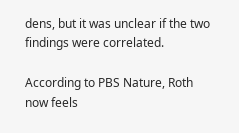dens, but it was unclear if the two findings were correlated.

According to PBS Nature, Roth now feels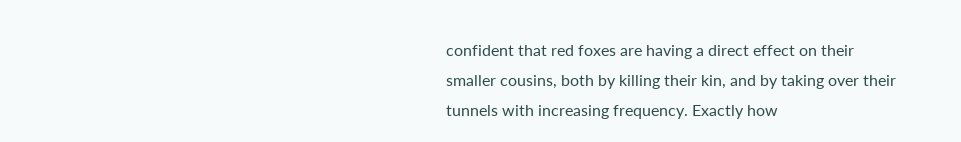confident that red foxes are having a direct effect on their smaller cousins, both by killing their kin, and by taking over their tunnels with increasing frequency. Exactly how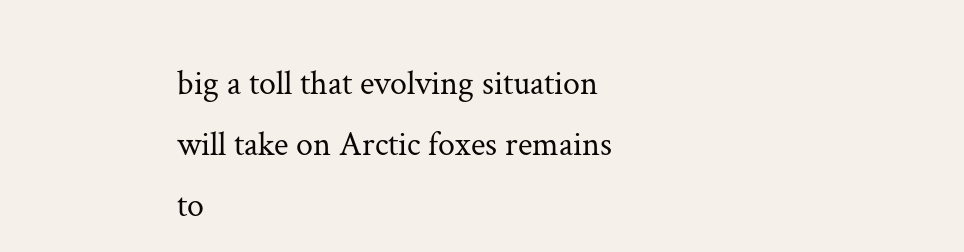big a toll that evolving situation will take on Arctic foxes remains to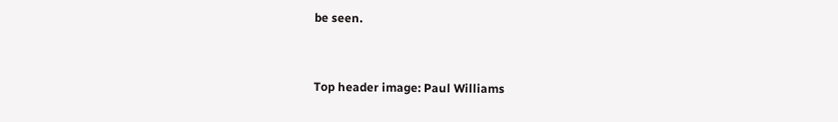be seen.



Top header image: Paul Williams